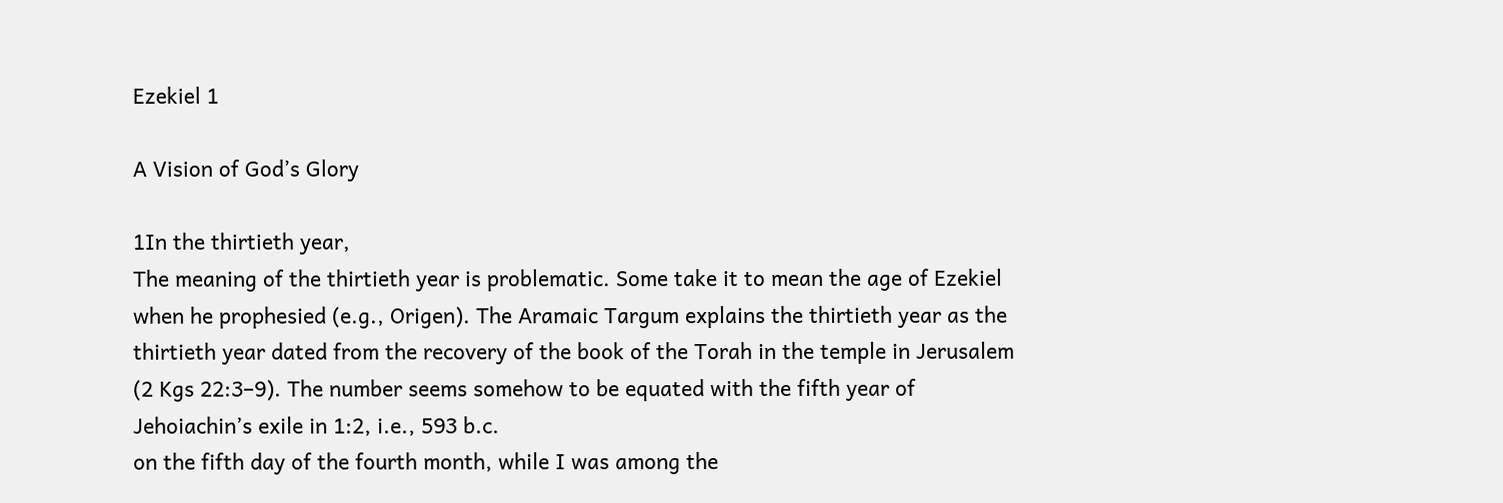Ezekiel 1

A Vision of God’s Glory

1In the thirtieth year,
The meaning of the thirtieth year is problematic. Some take it to mean the age of Ezekiel when he prophesied (e.g., Origen). The Aramaic Targum explains the thirtieth year as the thirtieth year dated from the recovery of the book of the Torah in the temple in Jerusalem (2 Kgs 22:3–9). The number seems somehow to be equated with the fifth year of Jehoiachin’s exile in 1:2, i.e., 593 b.c.
on the fifth day of the fourth month, while I was among the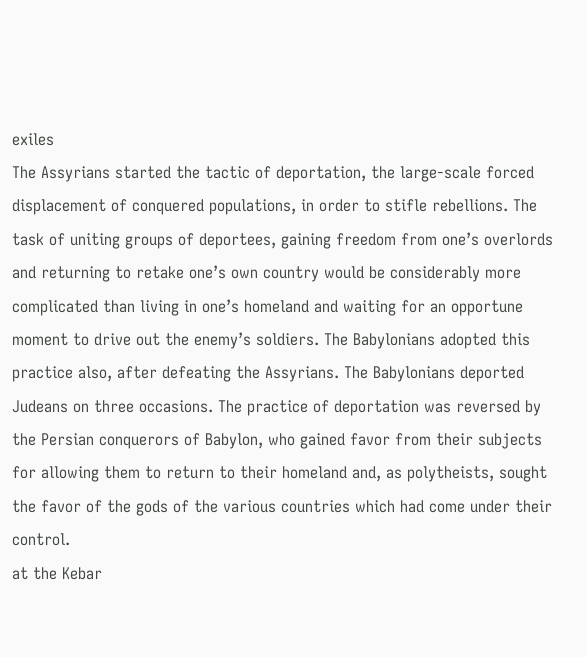exiles
The Assyrians started the tactic of deportation, the large-scale forced displacement of conquered populations, in order to stifle rebellions. The task of uniting groups of deportees, gaining freedom from one’s overlords and returning to retake one’s own country would be considerably more complicated than living in one’s homeland and waiting for an opportune moment to drive out the enemy’s soldiers. The Babylonians adopted this practice also, after defeating the Assyrians. The Babylonians deported Judeans on three occasions. The practice of deportation was reversed by the Persian conquerors of Babylon, who gained favor from their subjects for allowing them to return to their homeland and, as polytheists, sought the favor of the gods of the various countries which had come under their control.
at the Kebar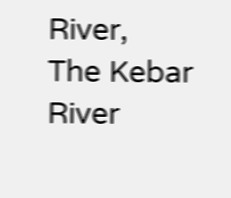River,
The Kebar River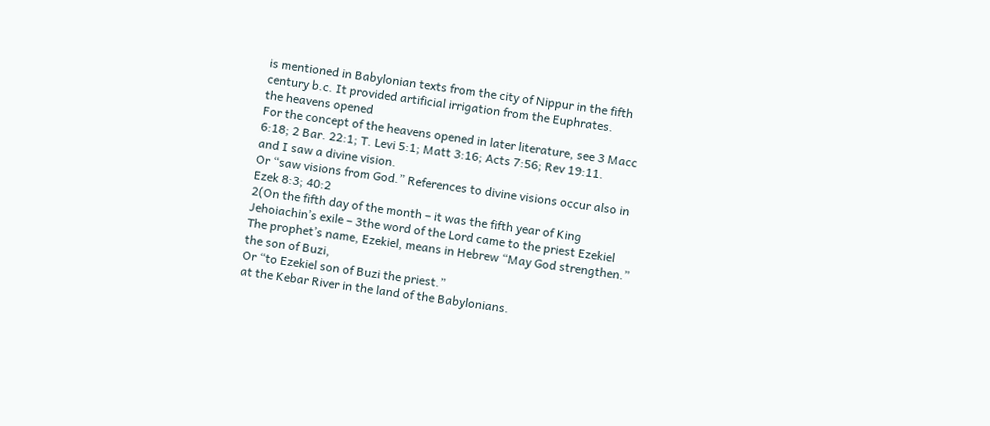is mentioned in Babylonian texts from the city of Nippur in the fifth century b.c. It provided artificial irrigation from the Euphrates.
the heavens opened
For the concept of the heavens opened in later literature, see 3 Macc 6:18; 2 Bar. 22:1; T. Levi 5:1; Matt 3:16; Acts 7:56; Rev 19:11.
and I saw a divine vision.
Or “saw visions from God.” References to divine visions occur also in Ezek 8:3; 40:2
2(On the fifth day of the month – it was the fifth year of King Jehoiachin’s exile – 3the word of the Lord came to the priest Ezekiel
The prophet’s name, Ezekiel, means in Hebrew “May God strengthen.”
the son of Buzi,
Or “to Ezekiel son of Buzi the priest.”
at the Kebar River in the land of the Babylonians.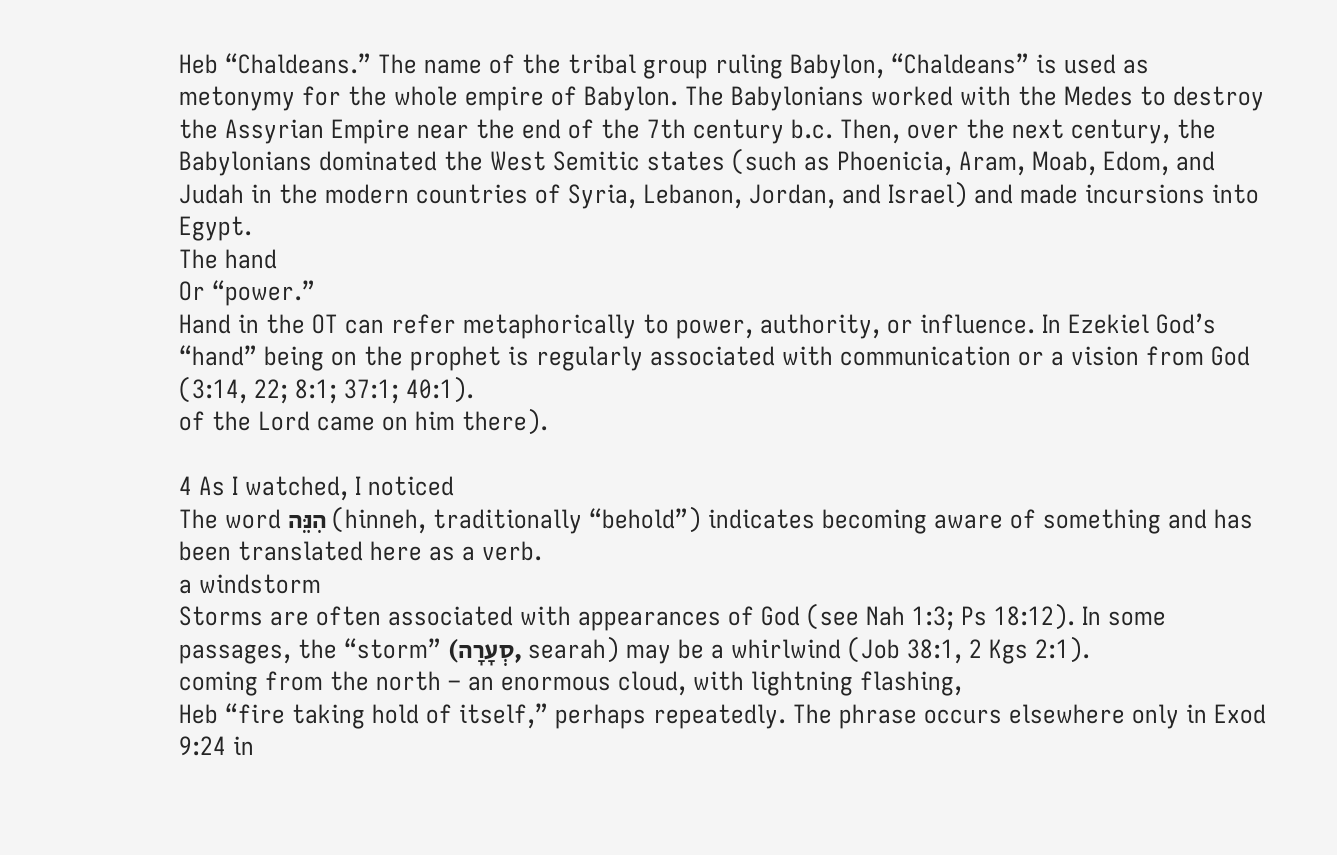Heb “Chaldeans.” The name of the tribal group ruling Babylon, “Chaldeans” is used as metonymy for the whole empire of Babylon. The Babylonians worked with the Medes to destroy the Assyrian Empire near the end of the 7th century b.c. Then, over the next century, the Babylonians dominated the West Semitic states (such as Phoenicia, Aram, Moab, Edom, and Judah in the modern countries of Syria, Lebanon, Jordan, and Israel) and made incursions into Egypt.
The hand
Or “power.”
Hand in the OT can refer metaphorically to power, authority, or influence. In Ezekiel God’s “hand” being on the prophet is regularly associated with communication or a vision from God (3:14, 22; 8:1; 37:1; 40:1).
of the Lord came on him there).

4 As I watched, I noticed
The word הִנֵּה (hinneh, traditionally “behold”) indicates becoming aware of something and has been translated here as a verb.
a windstorm
Storms are often associated with appearances of God (see Nah 1:3; Ps 18:12). In some passages, the “storm” (סְעָרָה, searah) may be a whirlwind (Job 38:1, 2 Kgs 2:1).
coming from the north – an enormous cloud, with lightning flashing,
Heb “fire taking hold of itself,” perhaps repeatedly. The phrase occurs elsewhere only in Exod 9:24 in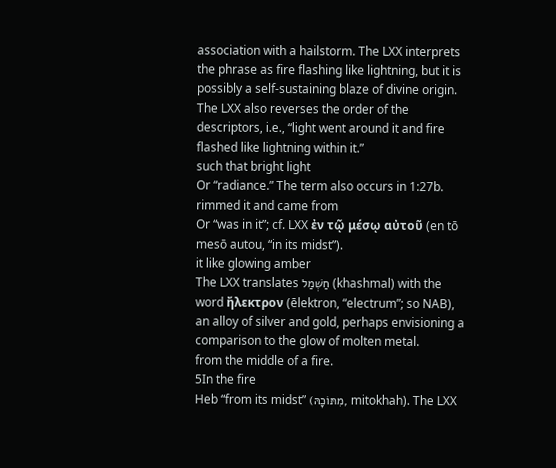association with a hailstorm. The LXX interprets the phrase as fire flashing like lightning, but it is possibly a self-sustaining blaze of divine origin. The LXX also reverses the order of the descriptors, i.e., “light went around it and fire flashed like lightning within it.”
such that bright light
Or “radiance.” The term also occurs in 1:27b.
rimmed it and came from
Or “was in it”; cf. LXX ἐν τῷ μέσῳ αὐτοῦ (en tō mesō autou, “in its midst”).
it like glowing amber
The LXX translates חַשְׁמַל (khashmal) with the word ἤλεκτρον (ēlektron, “electrum”; so NAB), an alloy of silver and gold, perhaps envisioning a comparison to the glow of molten metal.
from the middle of a fire.
5In the fire
Heb “from its midst” (מִתּוֹכָהּ, mitokhah). The LXX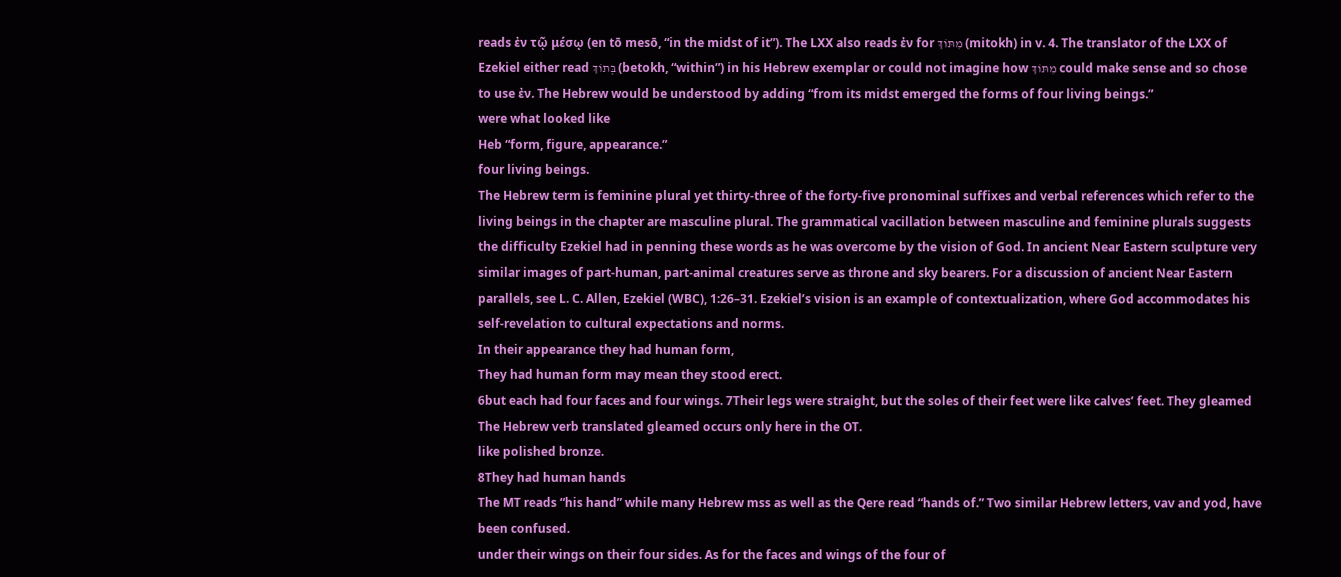reads ἐν τῷ μέσῳ (en tō mesō, “in the midst of it”). The LXX also reads ἐν for מִתּוֹךְ (mitokh) in v. 4. The translator of the LXX of Ezekiel either read בְּתוֹךְ (betokh, “within”) in his Hebrew exemplar or could not imagine how מִתּוֹךְ could make sense and so chose to use ἐν. The Hebrew would be understood by adding “from its midst emerged the forms of four living beings.”
were what looked like
Heb “form, figure, appearance.”
four living beings.
The Hebrew term is feminine plural yet thirty-three of the forty-five pronominal suffixes and verbal references which refer to the living beings in the chapter are masculine plural. The grammatical vacillation between masculine and feminine plurals suggests the difficulty Ezekiel had in penning these words as he was overcome by the vision of God. In ancient Near Eastern sculpture very similar images of part-human, part-animal creatures serve as throne and sky bearers. For a discussion of ancient Near Eastern parallels, see L. C. Allen, Ezekiel (WBC), 1:26–31. Ezekiel’s vision is an example of contextualization, where God accommodates his self-revelation to cultural expectations and norms.
In their appearance they had human form,
They had human form may mean they stood erect.
6but each had four faces and four wings. 7Their legs were straight, but the soles of their feet were like calves’ feet. They gleamed
The Hebrew verb translated gleamed occurs only here in the OT.
like polished bronze.
8They had human hands
The MT reads “his hand” while many Hebrew mss as well as the Qere read “hands of.” Two similar Hebrew letters, vav and yod, have been confused.
under their wings on their four sides. As for the faces and wings of the four of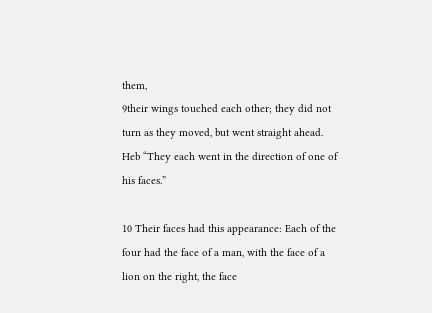them,
9their wings touched each other; they did not turn as they moved, but went straight ahead.
Heb “They each went in the direction of one of his faces.”

10 Their faces had this appearance: Each of the four had the face of a man, with the face of a lion on the right, the face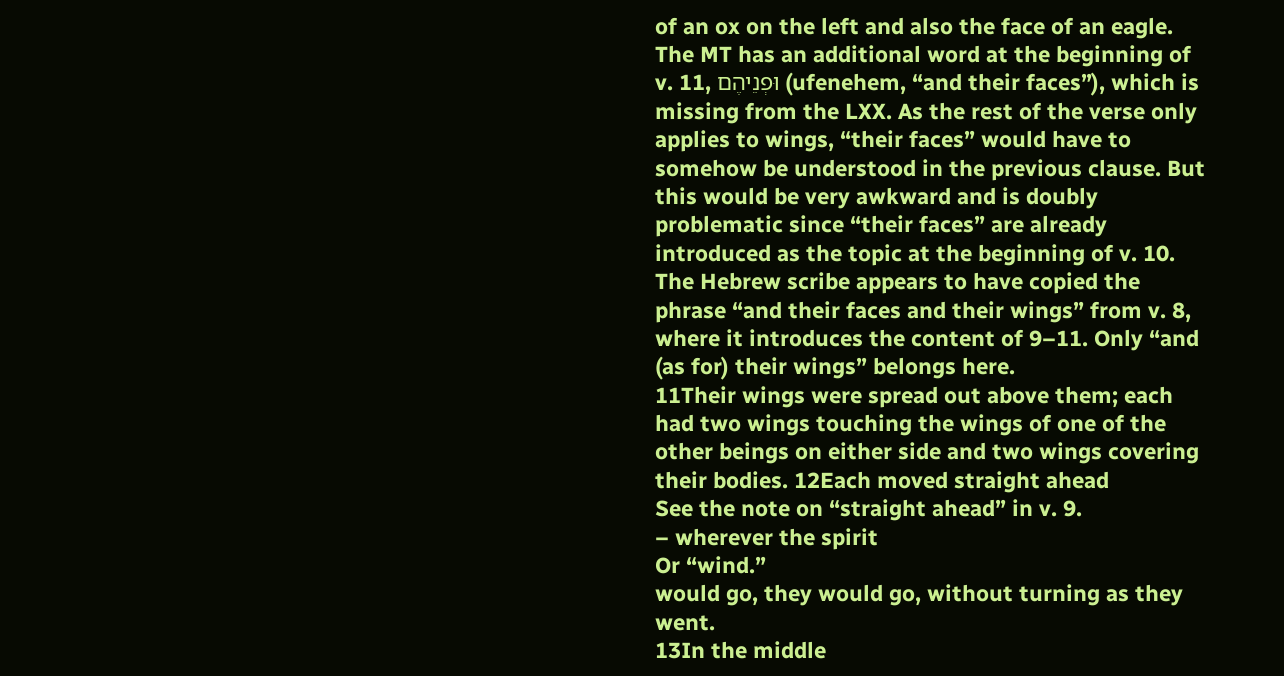of an ox on the left and also the face of an eagle.
The MT has an additional word at the beginning of v. 11, וּפְנֵיהֶם (ufenehem, “and their faces”), which is missing from the LXX. As the rest of the verse only applies to wings, “their faces” would have to somehow be understood in the previous clause. But this would be very awkward and is doubly problematic since “their faces” are already introduced as the topic at the beginning of v. 10. The Hebrew scribe appears to have copied the phrase “and their faces and their wings” from v. 8, where it introduces the content of 9–11. Only “and (as for) their wings” belongs here.
11Their wings were spread out above them; each had two wings touching the wings of one of the other beings on either side and two wings covering their bodies. 12Each moved straight ahead
See the note on “straight ahead” in v. 9.
– wherever the spirit
Or “wind.”
would go, they would go, without turning as they went.
13In the middle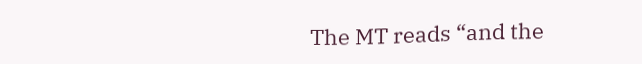The MT reads “and the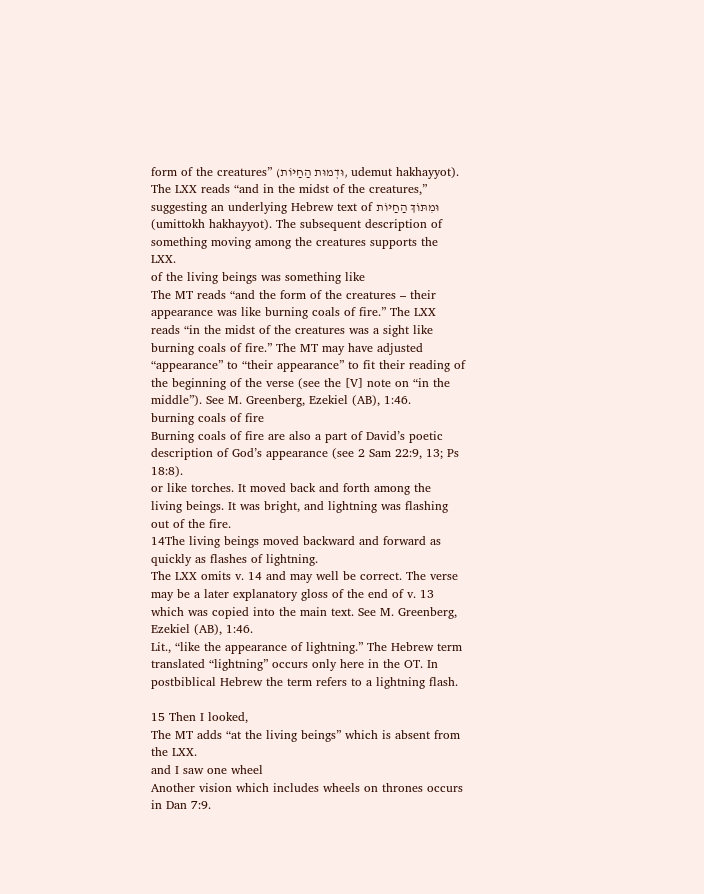form of the creatures” (וּדְמוּת הַחַיּוֹת, udemut hakhayyot). The LXX reads “and in the midst of the creatures,” suggesting an underlying Hebrew text of וּמִתּוֹךְ הַחַיּוֹת (umittokh hakhayyot). The subsequent description of something moving among the creatures supports the LXX.
of the living beings was something like
The MT reads “and the form of the creatures – their appearance was like burning coals of fire.” The LXX reads “in the midst of the creatures was a sight like burning coals of fire.” The MT may have adjusted “appearance” to “their appearance” to fit their reading of the beginning of the verse (see the [V] note on “in the middle”). See M. Greenberg, Ezekiel (AB), 1:46.
burning coals of fire
Burning coals of fire are also a part of David’s poetic description of God’s appearance (see 2 Sam 22:9, 13; Ps 18:8).
or like torches. It moved back and forth among the living beings. It was bright, and lightning was flashing out of the fire.
14The living beings moved backward and forward as quickly as flashes of lightning.
The LXX omits v. 14 and may well be correct. The verse may be a later explanatory gloss of the end of v. 13 which was copied into the main text. See M. Greenberg, Ezekiel (AB), 1:46.
Lit., “like the appearance of lightning.” The Hebrew term translated “lightning” occurs only here in the OT. In postbiblical Hebrew the term refers to a lightning flash.

15 Then I looked,
The MT adds “at the living beings” which is absent from the LXX.
and I saw one wheel
Another vision which includes wheels on thrones occurs in Dan 7:9.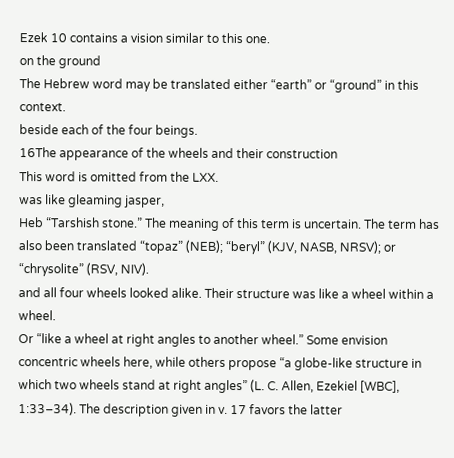Ezek 10 contains a vision similar to this one.
on the ground
The Hebrew word may be translated either “earth” or “ground” in this context.
beside each of the four beings.
16The appearance of the wheels and their construction
This word is omitted from the LXX.
was like gleaming jasper,
Heb “Tarshish stone.” The meaning of this term is uncertain. The term has also been translated “topaz” (NEB); “beryl” (KJV, NASB, NRSV); or “chrysolite” (RSV, NIV).
and all four wheels looked alike. Their structure was like a wheel within a wheel.
Or “like a wheel at right angles to another wheel.” Some envision concentric wheels here, while others propose “a globe-like structure in which two wheels stand at right angles” (L. C. Allen, Ezekiel [WBC], 1:33–34). The description given in v. 17 favors the latter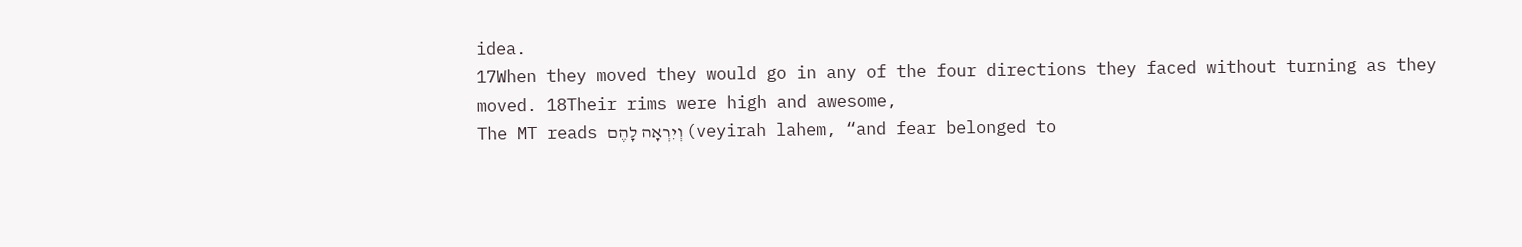idea.
17When they moved they would go in any of the four directions they faced without turning as they moved. 18Their rims were high and awesome,
The MT reads וְיִרְאָה לָהֶם (veyirah lahem, “and fear belonged to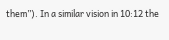them”). In a similar vision in 10:12 the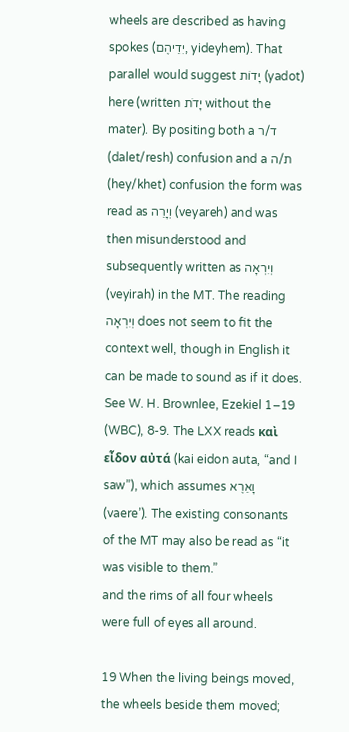wheels are described as having spokes (יִדֵיהֶם, yideyhem). That parallel would suggest יָדוֹת (yadot) here (written יָדֹת without the mater). By positing both a ד/ר (dalet/resh) confusion and a ת/ה (hey/khet) confusion the form was read as וְיָרֵה (veyareh) and was then misunderstood and subsequently written as וְיִרְאָה (veyirah) in the MT. The reading וְיִרְאָה does not seem to fit the context well, though in English it can be made to sound as if it does. See W. H. Brownlee, Ezekiel 1–19 (WBC), 8-9. The LXX reads καὶ εἶδον αὐτά (kai eidon auta, “and I saw”), which assumes וָאֵרֶא (vaere’). The existing consonants of the MT may also be read as “it was visible to them.”
and the rims of all four wheels were full of eyes all around.

19 When the living beings moved, the wheels beside them moved;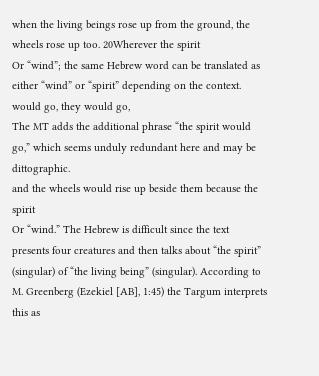when the living beings rose up from the ground, the wheels rose up too. 20Wherever the spirit
Or “wind”; the same Hebrew word can be translated as either “wind” or “spirit” depending on the context.
would go, they would go,
The MT adds the additional phrase “the spirit would go,” which seems unduly redundant here and may be dittographic.
and the wheels would rise up beside them because the spirit
Or “wind.” The Hebrew is difficult since the text presents four creatures and then talks about “the spirit” (singular) of “the living being” (singular). According to M. Greenberg (Ezekiel [AB], 1:45) the Targum interprets this as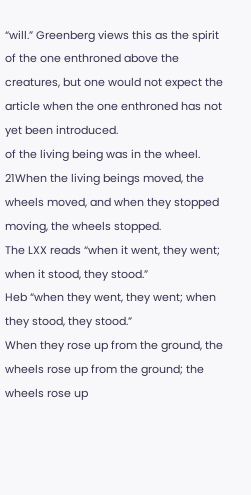“will.” Greenberg views this as the spirit of the one enthroned above the creatures, but one would not expect the article when the one enthroned has not yet been introduced.
of the living being was in the wheel.
21When the living beings moved, the wheels moved, and when they stopped moving, the wheels stopped.
The LXX reads “when it went, they went; when it stood, they stood.”
Heb “when they went, they went; when they stood, they stood.”
When they rose up from the ground, the wheels rose up from the ground; the wheels rose up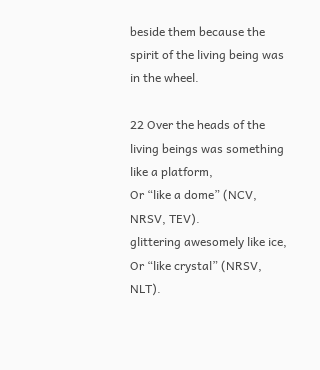beside them because the spirit of the living being was in the wheel.

22 Over the heads of the living beings was something like a platform,
Or “like a dome” (NCV, NRSV, TEV).
glittering awesomely like ice,
Or “like crystal” (NRSV, NLT).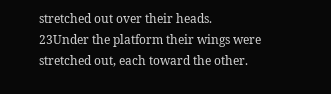stretched out over their heads.
23Under the platform their wings were stretched out, each toward the other.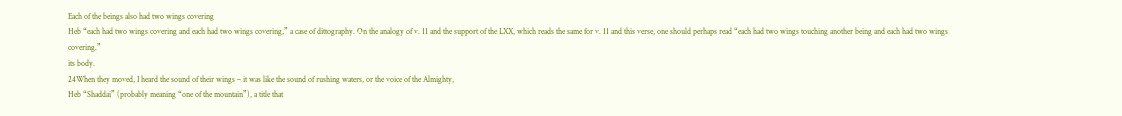Each of the beings also had two wings covering
Heb “each had two wings covering and each had two wings covering,” a case of dittography. On the analogy of v. 11 and the support of the LXX, which reads the same for v. 11 and this verse, one should perhaps read “each had two wings touching another being and each had two wings covering.”
its body.
24When they moved, I heard the sound of their wings – it was like the sound of rushing waters, or the voice of the Almighty,
Heb “Shaddai” (probably meaning “one of the mountain”), a title that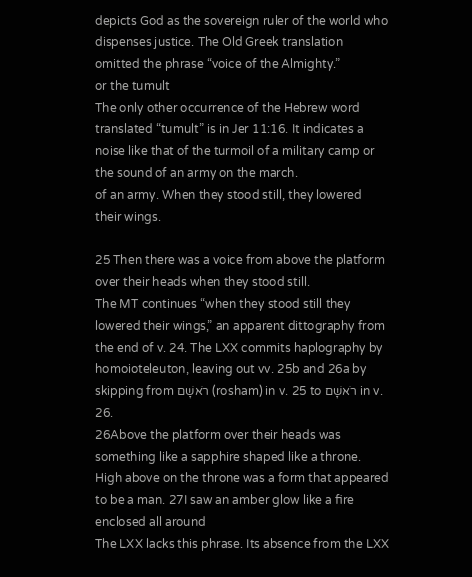depicts God as the sovereign ruler of the world who dispenses justice. The Old Greek translation omitted the phrase “voice of the Almighty.”
or the tumult
The only other occurrence of the Hebrew word translated “tumult” is in Jer 11:16. It indicates a noise like that of the turmoil of a military camp or the sound of an army on the march.
of an army. When they stood still, they lowered their wings.

25 Then there was a voice from above the platform over their heads when they stood still.
The MT continues “when they stood still they lowered their wings,” an apparent dittography from the end of v. 24. The LXX commits haplography by homoioteleuton, leaving out vv. 25b and 26a by skipping from רֹאשָׁם (rosham) in v. 25 to רֹאשָׁם in v. 26.
26Above the platform over their heads was something like a sapphire shaped like a throne. High above on the throne was a form that appeared to be a man. 27I saw an amber glow like a fire enclosed all around
The LXX lacks this phrase. Its absence from the LXX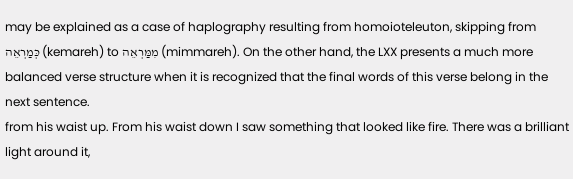may be explained as a case of haplography resulting from homoioteleuton, skipping from כְּמַרְאֵה (kemareh) to מִמַּרְאֵה (mimmareh). On the other hand, the LXX presents a much more balanced verse structure when it is recognized that the final words of this verse belong in the next sentence.
from his waist up. From his waist down I saw something that looked like fire. There was a brilliant light around it,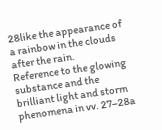28like the appearance of a rainbow in the clouds after the rain.
Reference to the glowing substance and the brilliant light and storm phenomena in vv. 27–28a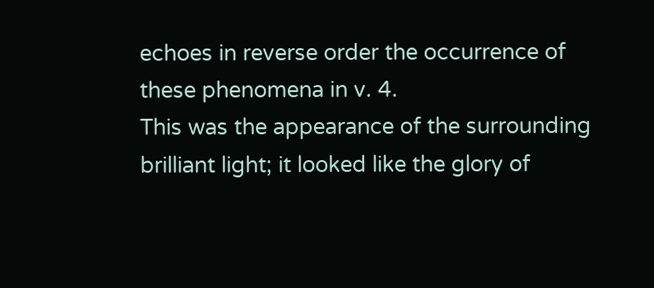echoes in reverse order the occurrence of these phenomena in v. 4.
This was the appearance of the surrounding brilliant light; it looked like the glory of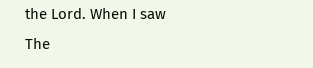the Lord. When I saw
The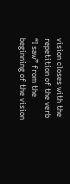vision closes with the repetition of the verb “I saw” from the beginning of the vision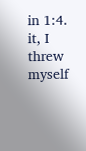in 1:4.
it, I threw myself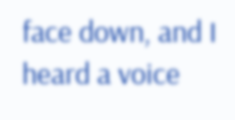face down, and I heard a voice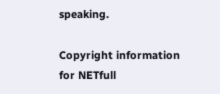speaking.

Copyright information for NETfull